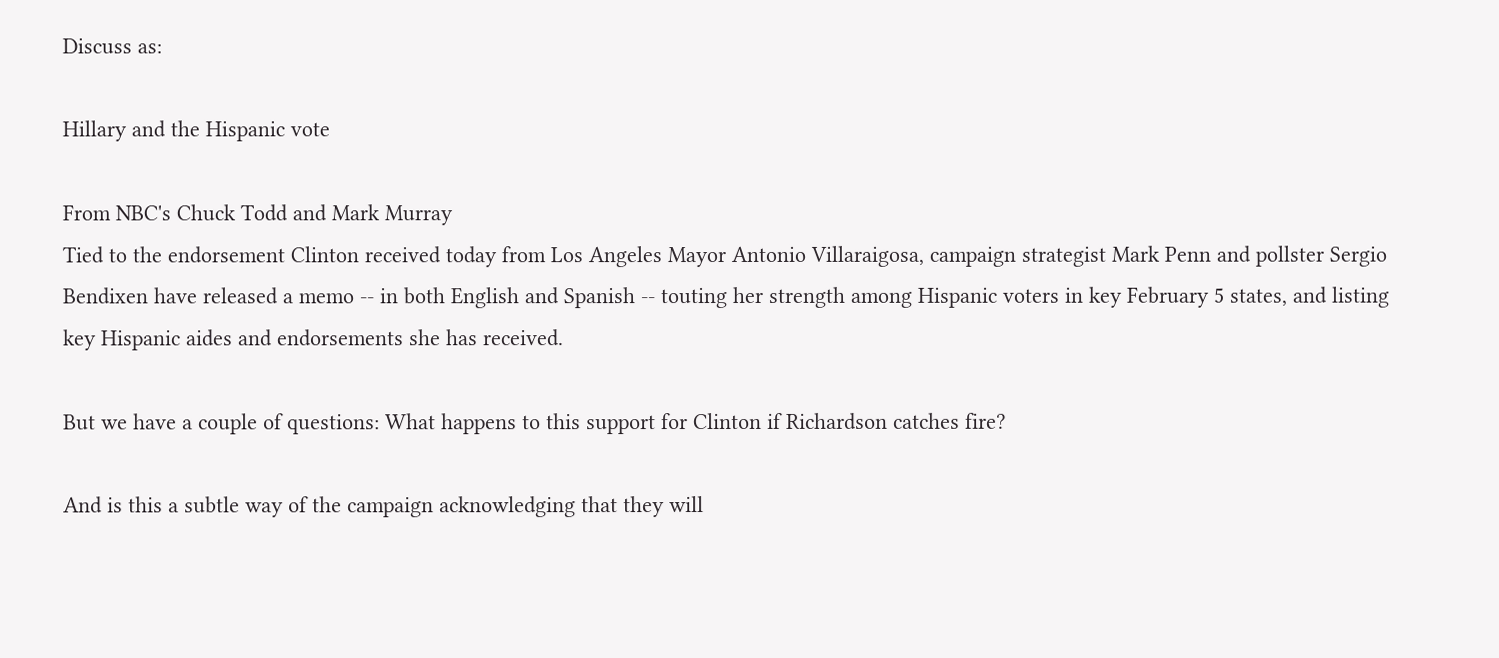Discuss as:

Hillary and the Hispanic vote

From NBC's Chuck Todd and Mark Murray
Tied to the endorsement Clinton received today from Los Angeles Mayor Antonio Villaraigosa, campaign strategist Mark Penn and pollster Sergio Bendixen have released a memo -- in both English and Spanish -- touting her strength among Hispanic voters in key February 5 states, and listing key Hispanic aides and endorsements she has received.

But we have a couple of questions: What happens to this support for Clinton if Richardson catches fire?

And is this a subtle way of the campaign acknowledging that they will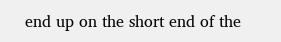end up on the short end of the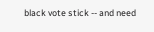black vote stick -- and need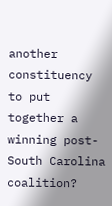another constituency to put together a winning post-South Carolina coalition?